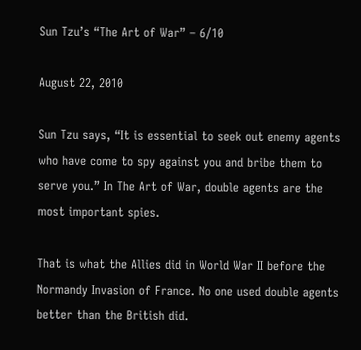Sun Tzu’s “The Art of War” – 6/10

August 22, 2010

Sun Tzu says, “It is essential to seek out enemy agents who have come to spy against you and bribe them to serve you.” In The Art of War, double agents are the most important spies.

That is what the Allies did in World War II before the Normandy Invasion of France. No one used double agents better than the British did.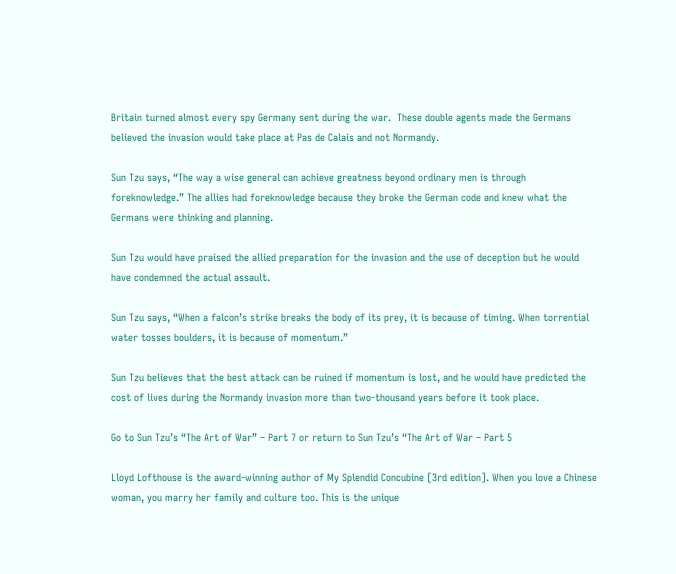Britain turned almost every spy Germany sent during the war.  These double agents made the Germans believed the invasion would take place at Pas de Calais and not Normandy.

Sun Tzu says, “The way a wise general can achieve greatness beyond ordinary men is through foreknowledge.” The allies had foreknowledge because they broke the German code and knew what the Germans were thinking and planning.

Sun Tzu would have praised the allied preparation for the invasion and the use of deception but he would have condemned the actual assault.

Sun Tzu says, “When a falcon’s strike breaks the body of its prey, it is because of timing. When torrential water tosses boulders, it is because of momentum.”

Sun Tzu believes that the best attack can be ruined if momentum is lost, and he would have predicted the cost of lives during the Normandy invasion more than two-thousand years before it took place.

Go to Sun Tzu’s “The Art of War” – Part 7 or return to Sun Tzu’s “The Art of War – Part 5

Lloyd Lofthouse is the award-winning author of My Splendid Concubine [3rd edition]. When you love a Chinese woman, you marry her family and culture too. This is the unique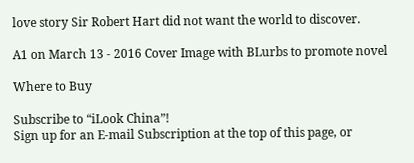love story Sir Robert Hart did not want the world to discover.

A1 on March 13 - 2016 Cover Image with BLurbs to promote novel

Where to Buy

Subscribe to “iLook China”!
Sign up for an E-mail Subscription at the top of this page, or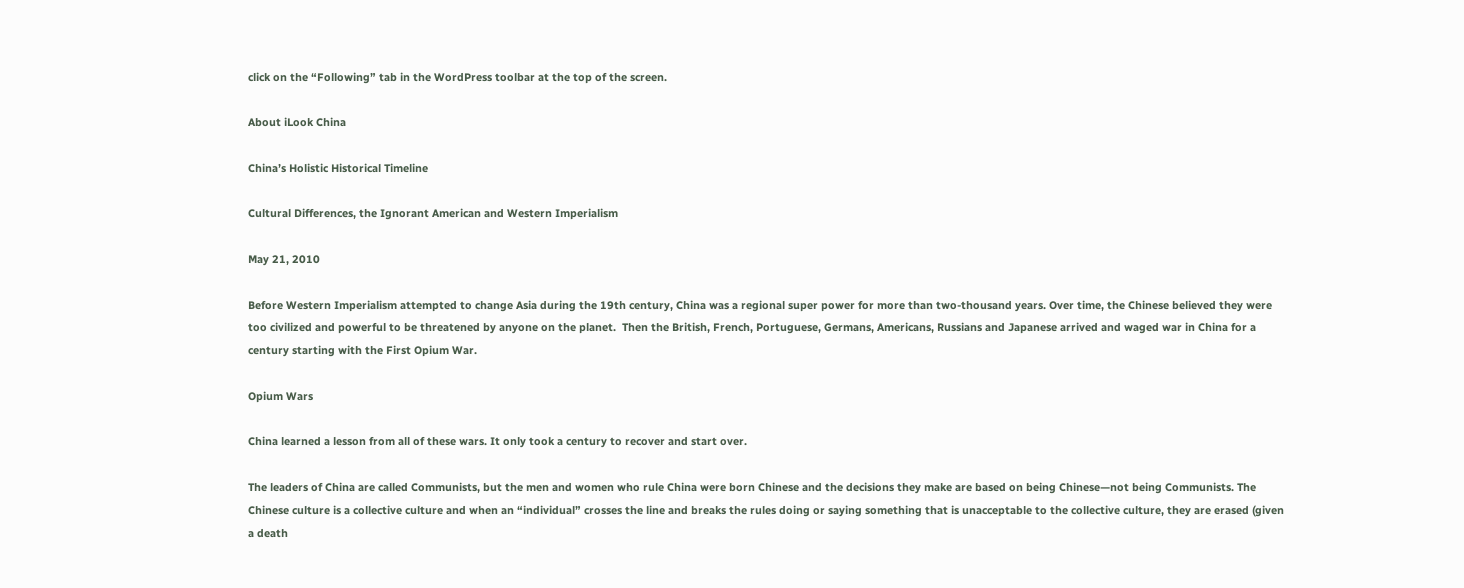click on the “Following” tab in the WordPress toolbar at the top of the screen.

About iLook China

China’s Holistic Historical Timeline

Cultural Differences, the Ignorant American and Western Imperialism

May 21, 2010

Before Western Imperialism attempted to change Asia during the 19th century, China was a regional super power for more than two-thousand years. Over time, the Chinese believed they were too civilized and powerful to be threatened by anyone on the planet.  Then the British, French, Portuguese, Germans, Americans, Russians and Japanese arrived and waged war in China for a century starting with the First Opium War.

Opium Wars

China learned a lesson from all of these wars. It only took a century to recover and start over.

The leaders of China are called Communists, but the men and women who rule China were born Chinese and the decisions they make are based on being Chinese—not being Communists. The Chinese culture is a collective culture and when an “individual” crosses the line and breaks the rules doing or saying something that is unacceptable to the collective culture, they are erased (given a death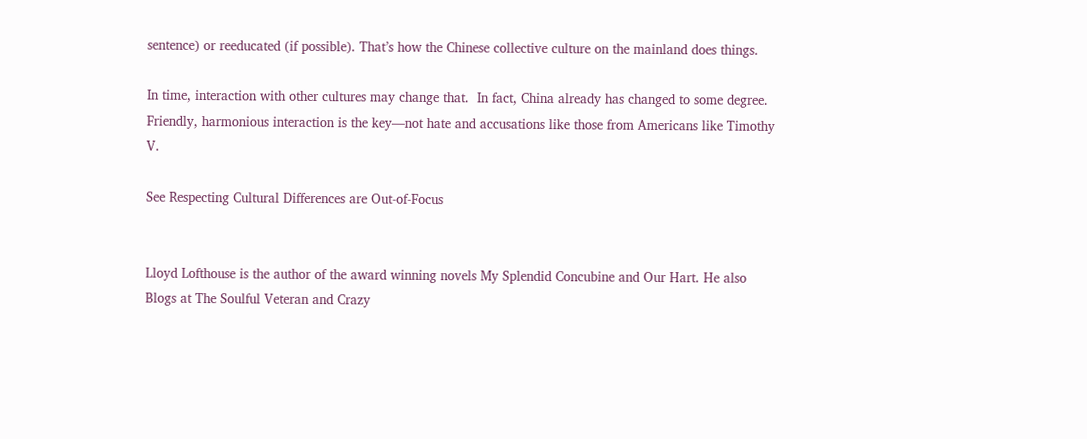sentence) or reeducated (if possible). That’s how the Chinese collective culture on the mainland does things.

In time, interaction with other cultures may change that.  In fact, China already has changed to some degree. Friendly, harmonious interaction is the key—not hate and accusations like those from Americans like Timothy V.

See Respecting Cultural Differences are Out-of-Focus


Lloyd Lofthouse is the author of the award winning novels My Splendid Concubine and Our Hart. He also Blogs at The Soulful Veteran and Crazy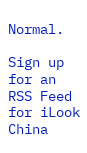Normal.

Sign up for an RSS Feed for iLook China